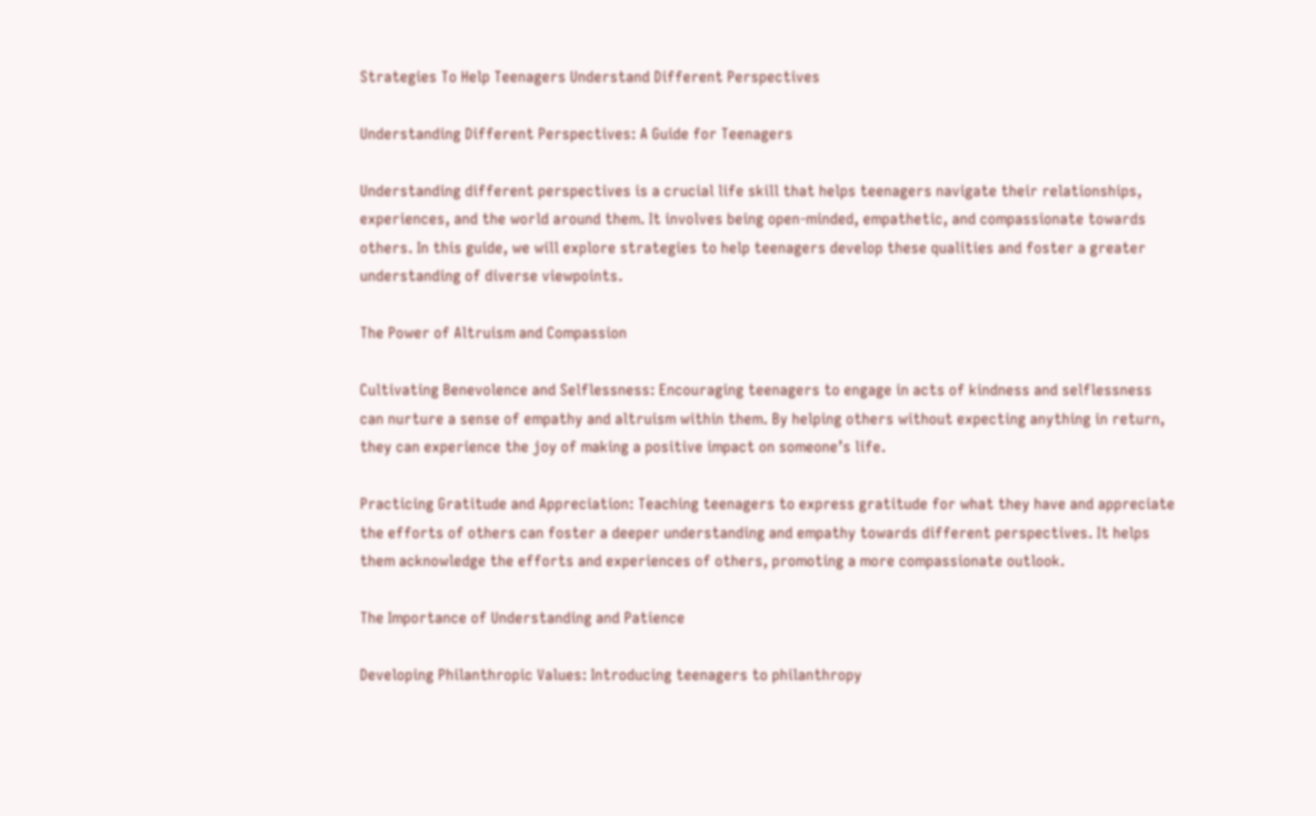Strategies To Help Teenagers Understand Different Perspectives

Understanding Different Perspectives: A Guide for Teenagers

Understanding different perspectives is a crucial life skill that helps teenagers navigate their relationships, experiences, and the world around them. It involves being open-minded, empathetic, and compassionate towards others. In this guide, we will explore strategies to help teenagers develop these qualities and foster a greater understanding of diverse viewpoints.

The Power of Altruism and Compassion

Cultivating Benevolence and Selflessness: Encouraging teenagers to engage in acts of kindness and selflessness can nurture a sense of empathy and altruism within them. By helping others without expecting anything in return, they can experience the joy of making a positive impact on someone’s life.

Practicing Gratitude and Appreciation: Teaching teenagers to express gratitude for what they have and appreciate the efforts of others can foster a deeper understanding and empathy towards different perspectives. It helps them acknowledge the efforts and experiences of others, promoting a more compassionate outlook.

The Importance of Understanding and Patience

Developing Philanthropic Values: Introducing teenagers to philanthropy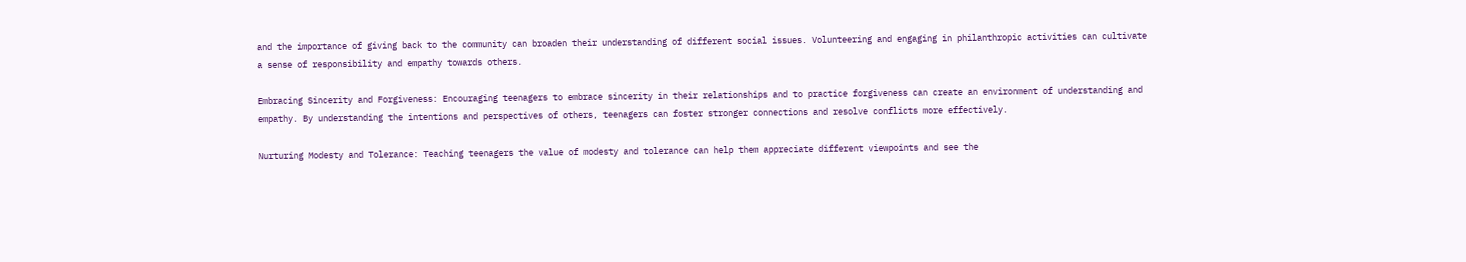and the importance of giving back to the community can broaden their understanding of different social issues. Volunteering and engaging in philanthropic activities can cultivate a sense of responsibility and empathy towards others.

Embracing Sincerity and Forgiveness: Encouraging teenagers to embrace sincerity in their relationships and to practice forgiveness can create an environment of understanding and empathy. By understanding the intentions and perspectives of others, teenagers can foster stronger connections and resolve conflicts more effectively.

Nurturing Modesty and Tolerance: Teaching teenagers the value of modesty and tolerance can help them appreciate different viewpoints and see the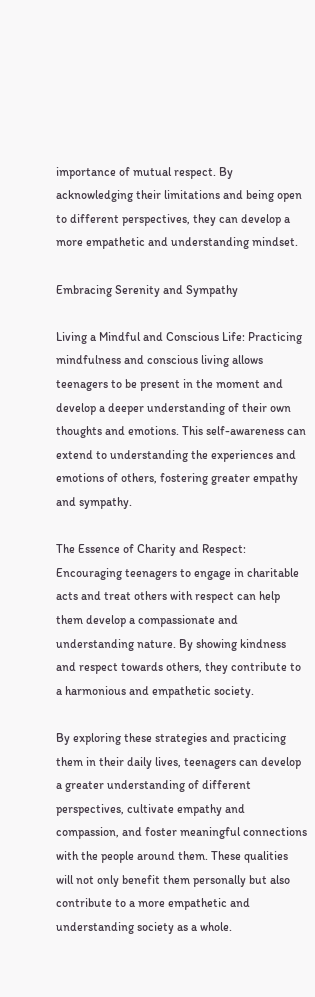importance of mutual respect. By acknowledging their limitations and being open to different perspectives, they can develop a more empathetic and understanding mindset.

Embracing Serenity and Sympathy

Living a Mindful and Conscious Life: Practicing mindfulness and conscious living allows teenagers to be present in the moment and develop a deeper understanding of their own thoughts and emotions. This self-awareness can extend to understanding the experiences and emotions of others, fostering greater empathy and sympathy.

The Essence of Charity and Respect: Encouraging teenagers to engage in charitable acts and treat others with respect can help them develop a compassionate and understanding nature. By showing kindness and respect towards others, they contribute to a harmonious and empathetic society.

By exploring these strategies and practicing them in their daily lives, teenagers can develop a greater understanding of different perspectives, cultivate empathy and compassion, and foster meaningful connections with the people around them. These qualities will not only benefit them personally but also contribute to a more empathetic and understanding society as a whole.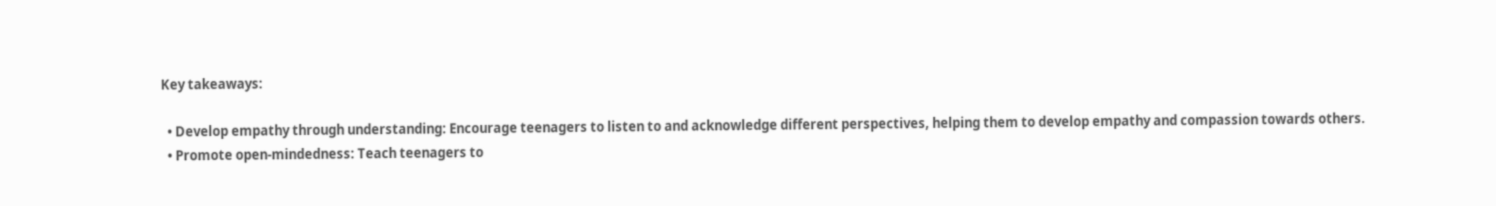Key takeaways:

  • Develop empathy through understanding: Encourage teenagers to listen to and acknowledge different perspectives, helping them to develop empathy and compassion towards others.
  • Promote open-mindedness: Teach teenagers to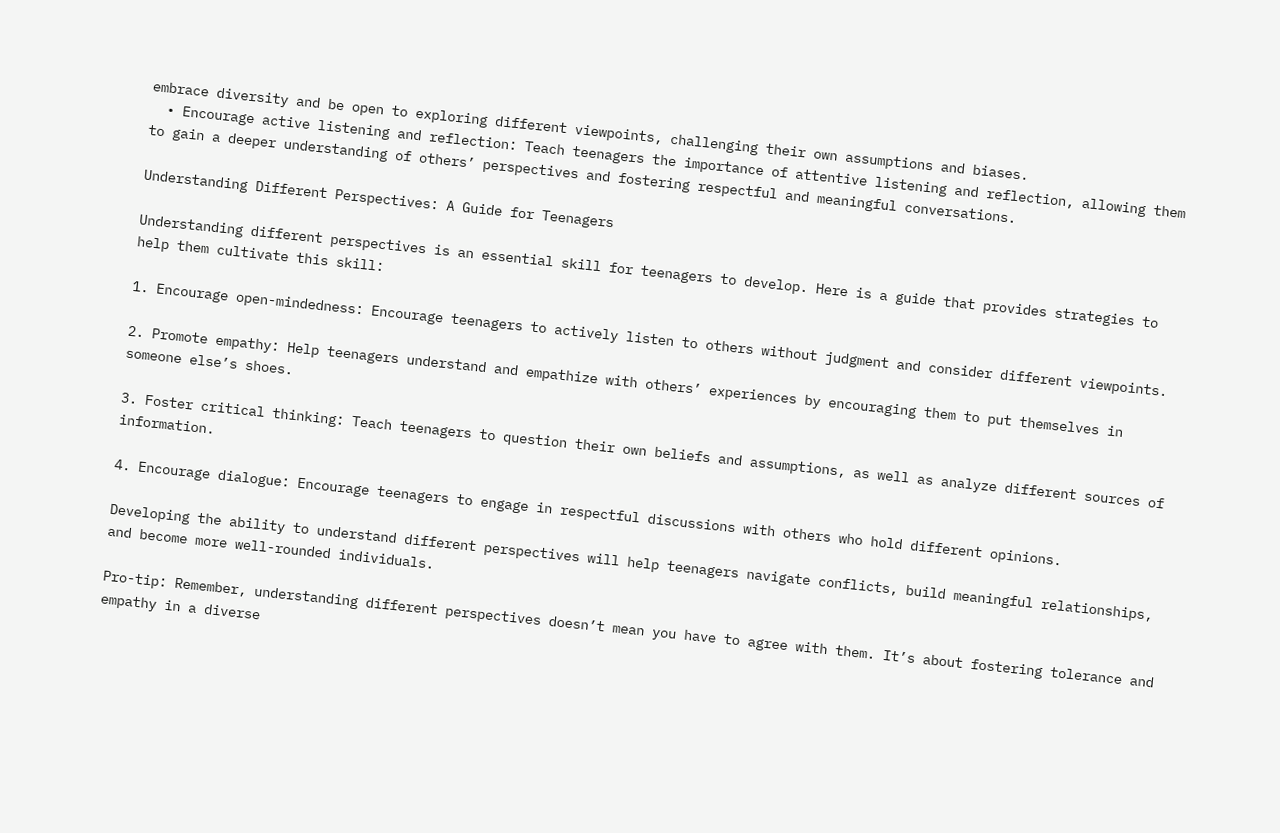embrace diversity and be open to exploring different viewpoints, challenging their own assumptions and biases.
  • Encourage active listening and reflection: Teach teenagers the importance of attentive listening and reflection, allowing them to gain a deeper understanding of others’ perspectives and fostering respectful and meaningful conversations.

Understanding Different Perspectives: A Guide for Teenagers

Understanding different perspectives is an essential skill for teenagers to develop. Here is a guide that provides strategies to help them cultivate this skill:

1. Encourage open-mindedness: Encourage teenagers to actively listen to others without judgment and consider different viewpoints.

2. Promote empathy: Help teenagers understand and empathize with others’ experiences by encouraging them to put themselves in someone else’s shoes.

3. Foster critical thinking: Teach teenagers to question their own beliefs and assumptions, as well as analyze different sources of information.

4. Encourage dialogue: Encourage teenagers to engage in respectful discussions with others who hold different opinions.

Developing the ability to understand different perspectives will help teenagers navigate conflicts, build meaningful relationships, and become more well-rounded individuals.

Pro-tip: Remember, understanding different perspectives doesn’t mean you have to agree with them. It’s about fostering tolerance and empathy in a diverse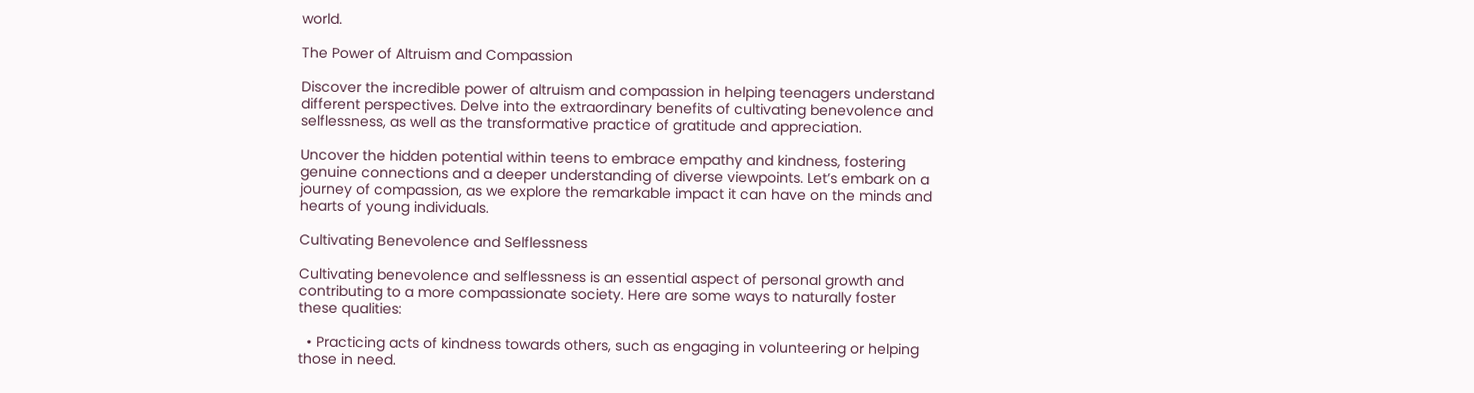world.

The Power of Altruism and Compassion

Discover the incredible power of altruism and compassion in helping teenagers understand different perspectives. Delve into the extraordinary benefits of cultivating benevolence and selflessness, as well as the transformative practice of gratitude and appreciation.

Uncover the hidden potential within teens to embrace empathy and kindness, fostering genuine connections and a deeper understanding of diverse viewpoints. Let’s embark on a journey of compassion, as we explore the remarkable impact it can have on the minds and hearts of young individuals.

Cultivating Benevolence and Selflessness

Cultivating benevolence and selflessness is an essential aspect of personal growth and contributing to a more compassionate society. Here are some ways to naturally foster these qualities:

  • Practicing acts of kindness towards others, such as engaging in volunteering or helping those in need.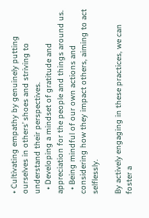• Cultivating empathy by genuinely putting ourselves in others’ shoes and striving to understand their perspectives.
  • Developing a mindset of gratitude and appreciation for the people and things around us.
  • Being mindful of our own actions and considering how they impact others, aiming to act selflessly.

By actively engaging in these practices, we can foster a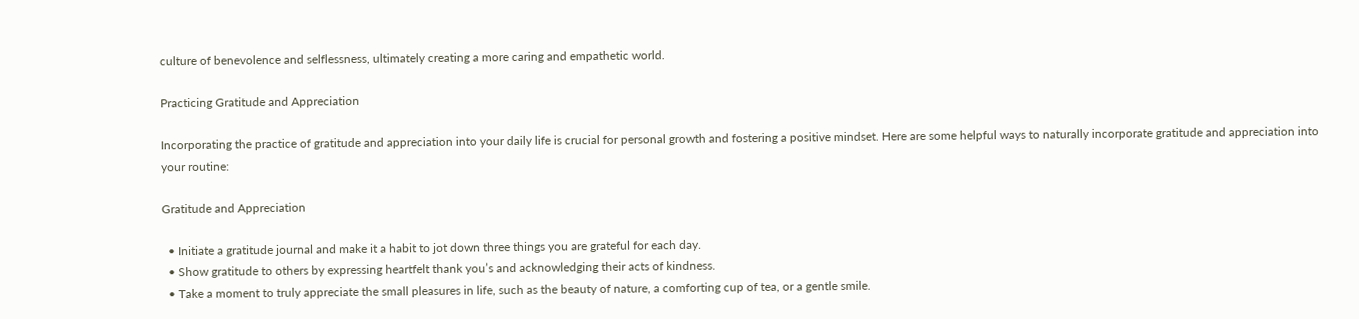culture of benevolence and selflessness, ultimately creating a more caring and empathetic world.

Practicing Gratitude and Appreciation

Incorporating the practice of gratitude and appreciation into your daily life is crucial for personal growth and fostering a positive mindset. Here are some helpful ways to naturally incorporate gratitude and appreciation into your routine:

Gratitude and Appreciation

  • Initiate a gratitude journal and make it a habit to jot down three things you are grateful for each day.
  • Show gratitude to others by expressing heartfelt thank you’s and acknowledging their acts of kindness.
  • Take a moment to truly appreciate the small pleasures in life, such as the beauty of nature, a comforting cup of tea, or a gentle smile.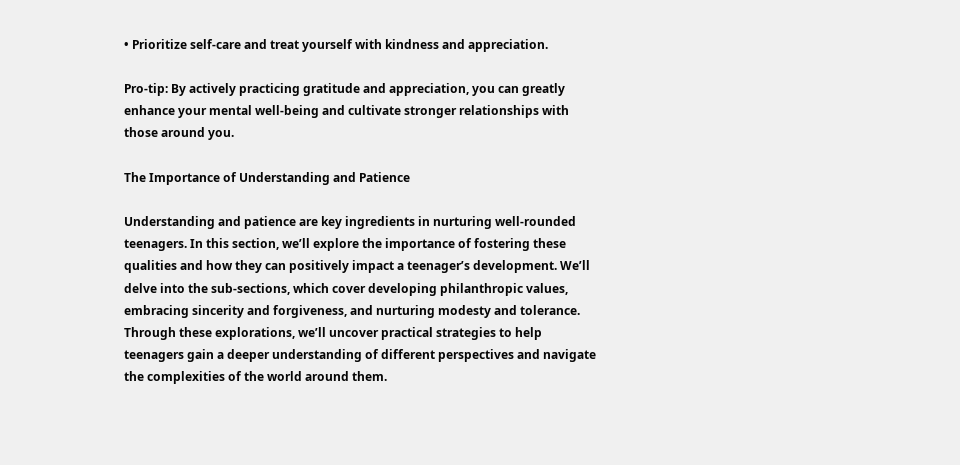• Prioritize self-care and treat yourself with kindness and appreciation.

Pro-tip: By actively practicing gratitude and appreciation, you can greatly enhance your mental well-being and cultivate stronger relationships with those around you.

The Importance of Understanding and Patience

Understanding and patience are key ingredients in nurturing well-rounded teenagers. In this section, we’ll explore the importance of fostering these qualities and how they can positively impact a teenager’s development. We’ll delve into the sub-sections, which cover developing philanthropic values, embracing sincerity and forgiveness, and nurturing modesty and tolerance. Through these explorations, we’ll uncover practical strategies to help teenagers gain a deeper understanding of different perspectives and navigate the complexities of the world around them.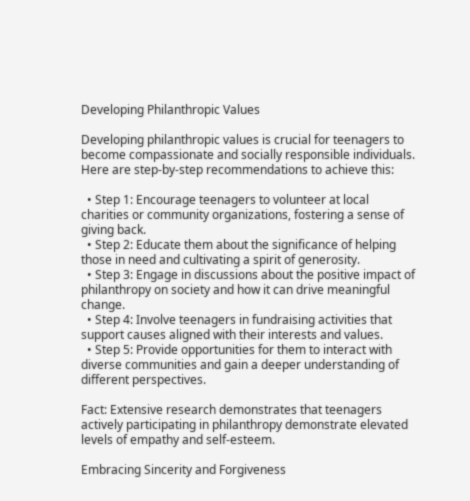Developing Philanthropic Values

Developing philanthropic values is crucial for teenagers to become compassionate and socially responsible individuals. Here are step-by-step recommendations to achieve this:

  • Step 1: Encourage teenagers to volunteer at local charities or community organizations, fostering a sense of giving back.
  • Step 2: Educate them about the significance of helping those in need and cultivating a spirit of generosity.
  • Step 3: Engage in discussions about the positive impact of philanthropy on society and how it can drive meaningful change.
  • Step 4: Involve teenagers in fundraising activities that support causes aligned with their interests and values.
  • Step 5: Provide opportunities for them to interact with diverse communities and gain a deeper understanding of different perspectives.

Fact: Extensive research demonstrates that teenagers actively participating in philanthropy demonstrate elevated levels of empathy and self-esteem.

Embracing Sincerity and Forgiveness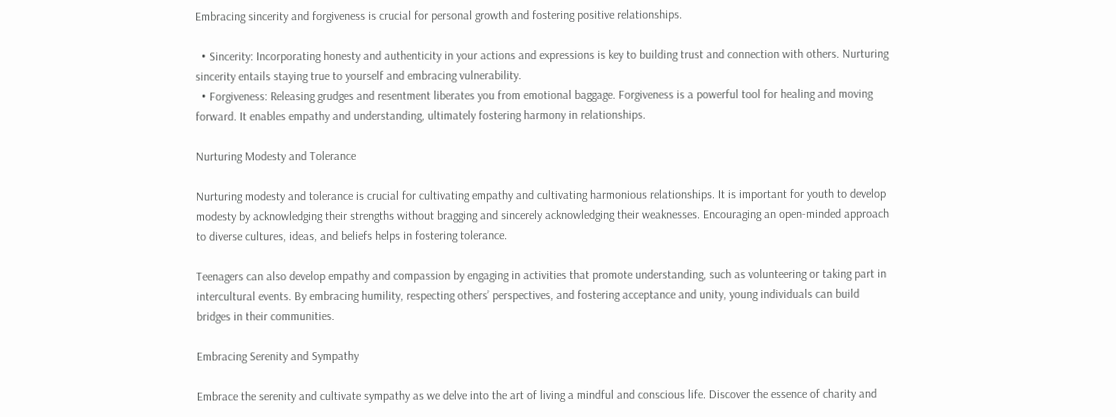Embracing sincerity and forgiveness is crucial for personal growth and fostering positive relationships.

  • Sincerity: Incorporating honesty and authenticity in your actions and expressions is key to building trust and connection with others. Nurturing sincerity entails staying true to yourself and embracing vulnerability.
  • Forgiveness: Releasing grudges and resentment liberates you from emotional baggage. Forgiveness is a powerful tool for healing and moving forward. It enables empathy and understanding, ultimately fostering harmony in relationships.

Nurturing Modesty and Tolerance

Nurturing modesty and tolerance is crucial for cultivating empathy and cultivating harmonious relationships. It is important for youth to develop modesty by acknowledging their strengths without bragging and sincerely acknowledging their weaknesses. Encouraging an open-minded approach to diverse cultures, ideas, and beliefs helps in fostering tolerance.

Teenagers can also develop empathy and compassion by engaging in activities that promote understanding, such as volunteering or taking part in intercultural events. By embracing humility, respecting others’ perspectives, and fostering acceptance and unity, young individuals can build bridges in their communities.

Embracing Serenity and Sympathy

Embrace the serenity and cultivate sympathy as we delve into the art of living a mindful and conscious life. Discover the essence of charity and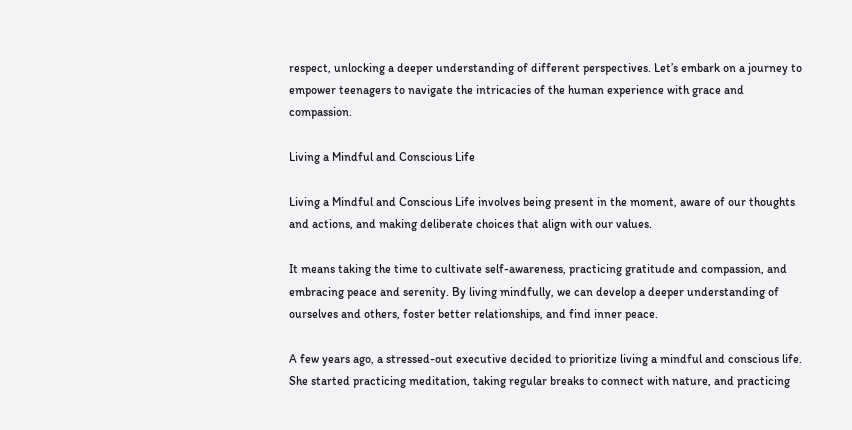respect, unlocking a deeper understanding of different perspectives. Let’s embark on a journey to empower teenagers to navigate the intricacies of the human experience with grace and compassion.

Living a Mindful and Conscious Life

Living a Mindful and Conscious Life involves being present in the moment, aware of our thoughts and actions, and making deliberate choices that align with our values.

It means taking the time to cultivate self-awareness, practicing gratitude and compassion, and embracing peace and serenity. By living mindfully, we can develop a deeper understanding of ourselves and others, foster better relationships, and find inner peace.

A few years ago, a stressed-out executive decided to prioritize living a mindful and conscious life. She started practicing meditation, taking regular breaks to connect with nature, and practicing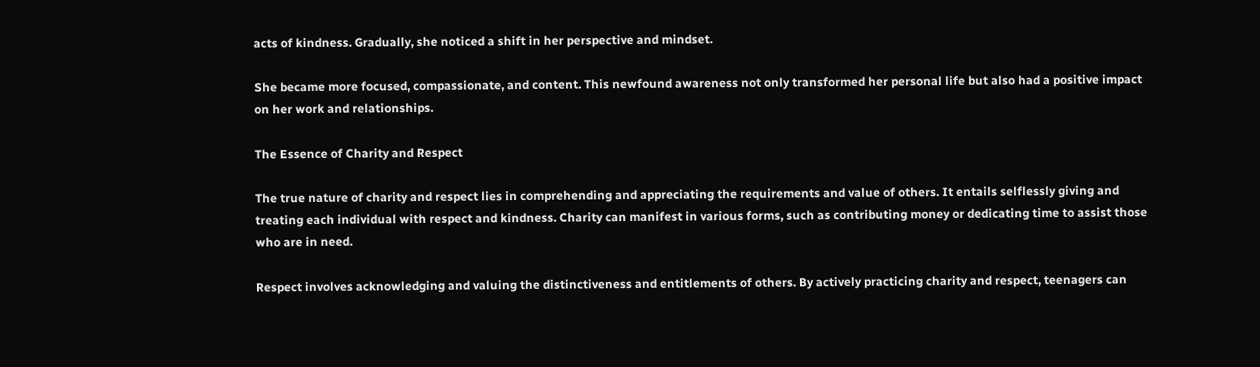acts of kindness. Gradually, she noticed a shift in her perspective and mindset.

She became more focused, compassionate, and content. This newfound awareness not only transformed her personal life but also had a positive impact on her work and relationships.

The Essence of Charity and Respect

The true nature of charity and respect lies in comprehending and appreciating the requirements and value of others. It entails selflessly giving and treating each individual with respect and kindness. Charity can manifest in various forms, such as contributing money or dedicating time to assist those who are in need.

Respect involves acknowledging and valuing the distinctiveness and entitlements of others. By actively practicing charity and respect, teenagers can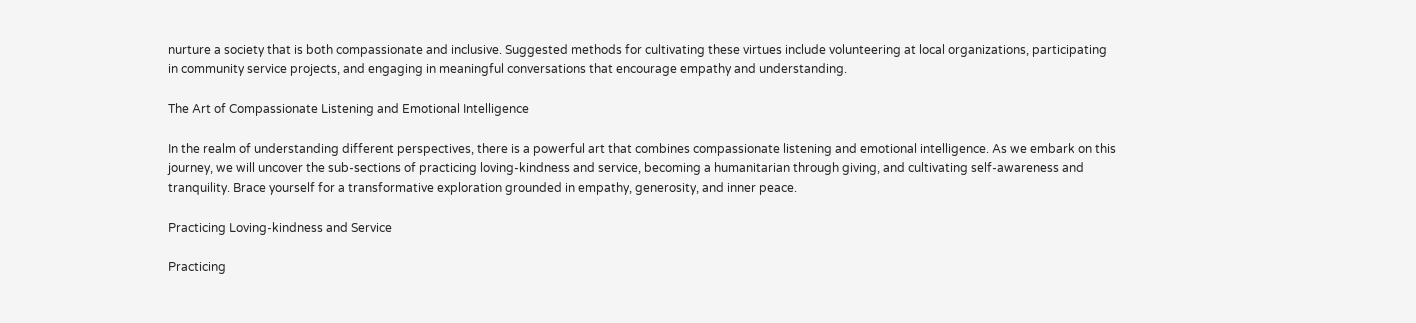nurture a society that is both compassionate and inclusive. Suggested methods for cultivating these virtues include volunteering at local organizations, participating in community service projects, and engaging in meaningful conversations that encourage empathy and understanding.

The Art of Compassionate Listening and Emotional Intelligence

In the realm of understanding different perspectives, there is a powerful art that combines compassionate listening and emotional intelligence. As we embark on this journey, we will uncover the sub-sections of practicing loving-kindness and service, becoming a humanitarian through giving, and cultivating self-awareness and tranquility. Brace yourself for a transformative exploration grounded in empathy, generosity, and inner peace.

Practicing Loving-kindness and Service

Practicing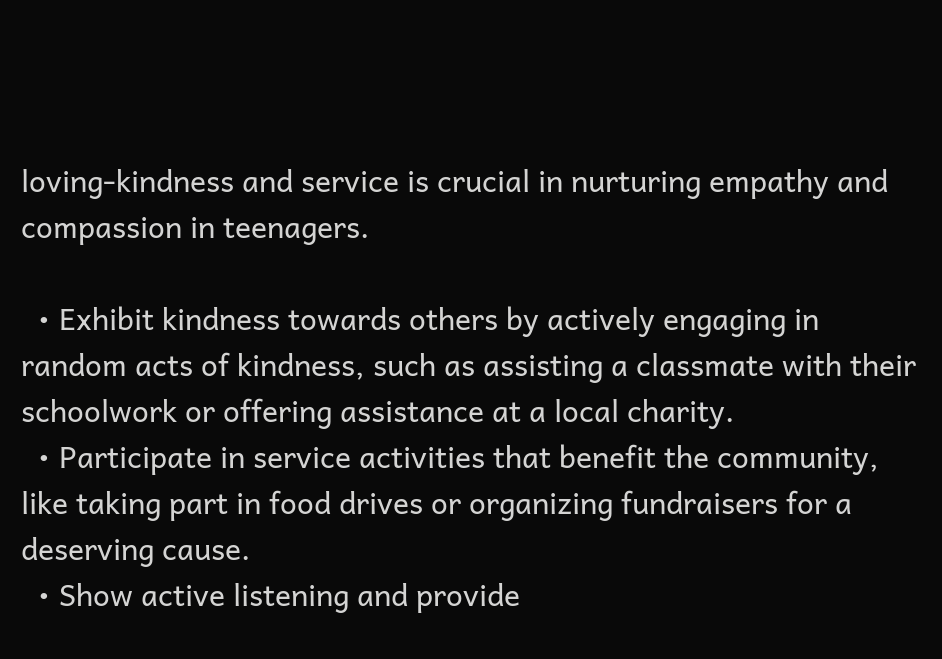loving-kindness and service is crucial in nurturing empathy and compassion in teenagers.

  • Exhibit kindness towards others by actively engaging in random acts of kindness, such as assisting a classmate with their schoolwork or offering assistance at a local charity.
  • Participate in service activities that benefit the community, like taking part in food drives or organizing fundraisers for a deserving cause.
  • Show active listening and provide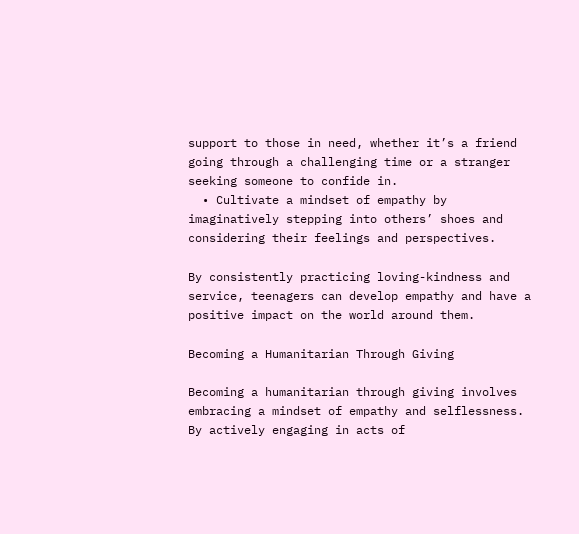support to those in need, whether it’s a friend going through a challenging time or a stranger seeking someone to confide in.
  • Cultivate a mindset of empathy by imaginatively stepping into others’ shoes and considering their feelings and perspectives.

By consistently practicing loving-kindness and service, teenagers can develop empathy and have a positive impact on the world around them.

Becoming a Humanitarian Through Giving

Becoming a humanitarian through giving involves embracing a mindset of empathy and selflessness. By actively engaging in acts of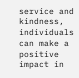service and kindness, individuals can make a positive impact in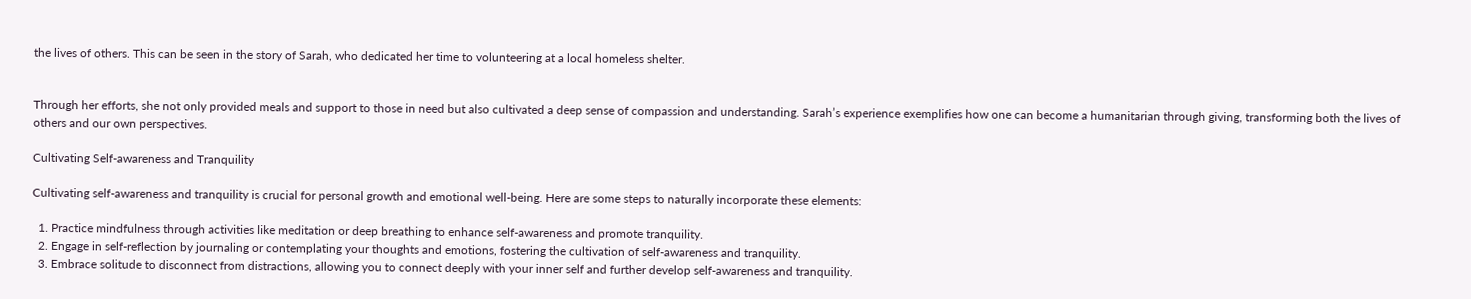the lives of others. This can be seen in the story of Sarah, who dedicated her time to volunteering at a local homeless shelter.


Through her efforts, she not only provided meals and support to those in need but also cultivated a deep sense of compassion and understanding. Sarah’s experience exemplifies how one can become a humanitarian through giving, transforming both the lives of others and our own perspectives.

Cultivating Self-awareness and Tranquility

Cultivating self-awareness and tranquility is crucial for personal growth and emotional well-being. Here are some steps to naturally incorporate these elements:

  1. Practice mindfulness through activities like meditation or deep breathing to enhance self-awareness and promote tranquility.
  2. Engage in self-reflection by journaling or contemplating your thoughts and emotions, fostering the cultivation of self-awareness and tranquility.
  3. Embrace solitude to disconnect from distractions, allowing you to connect deeply with your inner self and further develop self-awareness and tranquility.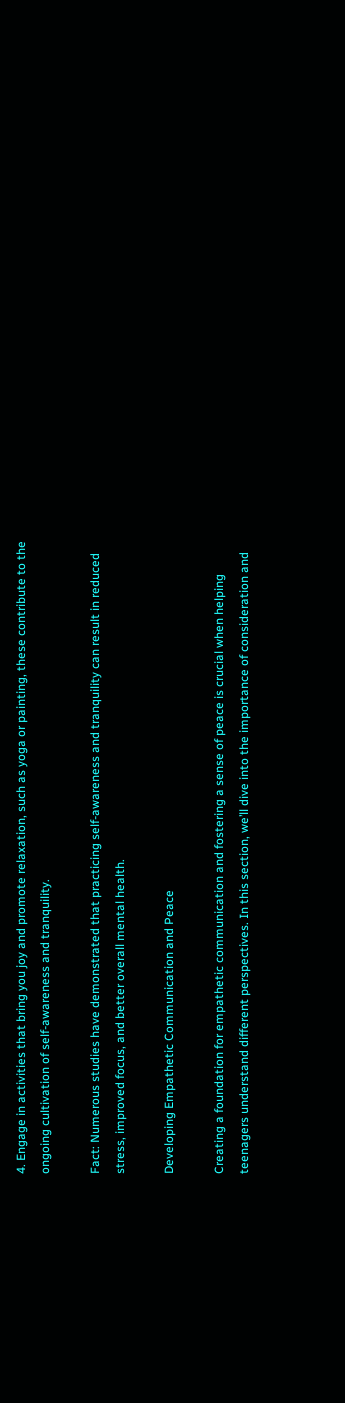4. Engage in activities that bring you joy and promote relaxation, such as yoga or painting, these contribute to the ongoing cultivation of self-awareness and tranquility.

Fact: Numerous studies have demonstrated that practicing self-awareness and tranquility can result in reduced stress, improved focus, and better overall mental health.

Developing Empathetic Communication and Peace

Creating a foundation for empathetic communication and fostering a sense of peace is crucial when helping teenagers understand different perspectives. In this section, we’ll dive into the importance of consideration and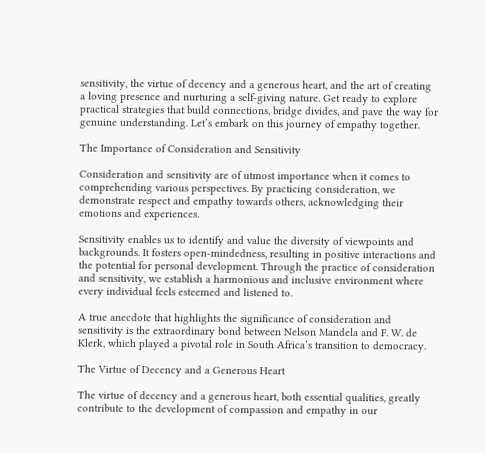sensitivity, the virtue of decency and a generous heart, and the art of creating a loving presence and nurturing a self-giving nature. Get ready to explore practical strategies that build connections, bridge divides, and pave the way for genuine understanding. Let’s embark on this journey of empathy together.

The Importance of Consideration and Sensitivity

Consideration and sensitivity are of utmost importance when it comes to comprehending various perspectives. By practicing consideration, we demonstrate respect and empathy towards others, acknowledging their emotions and experiences.

Sensitivity enables us to identify and value the diversity of viewpoints and backgrounds. It fosters open-mindedness, resulting in positive interactions and the potential for personal development. Through the practice of consideration and sensitivity, we establish a harmonious and inclusive environment where every individual feels esteemed and listened to.

A true anecdote that highlights the significance of consideration and sensitivity is the extraordinary bond between Nelson Mandela and F. W. de Klerk, which played a pivotal role in South Africa’s transition to democracy.

The Virtue of Decency and a Generous Heart

The virtue of decency and a generous heart, both essential qualities, greatly contribute to the development of compassion and empathy in our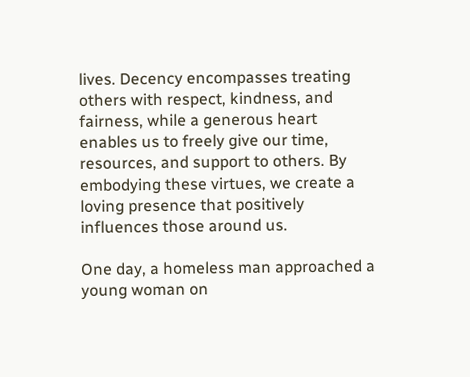lives. Decency encompasses treating others with respect, kindness, and fairness, while a generous heart enables us to freely give our time, resources, and support to others. By embodying these virtues, we create a loving presence that positively influences those around us.

One day, a homeless man approached a young woman on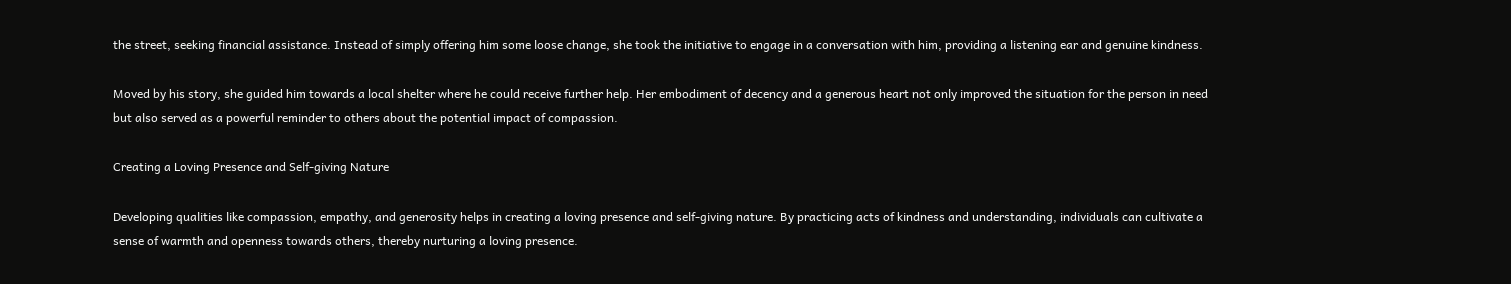the street, seeking financial assistance. Instead of simply offering him some loose change, she took the initiative to engage in a conversation with him, providing a listening ear and genuine kindness.

Moved by his story, she guided him towards a local shelter where he could receive further help. Her embodiment of decency and a generous heart not only improved the situation for the person in need but also served as a powerful reminder to others about the potential impact of compassion.

Creating a Loving Presence and Self-giving Nature

Developing qualities like compassion, empathy, and generosity helps in creating a loving presence and self-giving nature. By practicing acts of kindness and understanding, individuals can cultivate a sense of warmth and openness towards others, thereby nurturing a loving presence.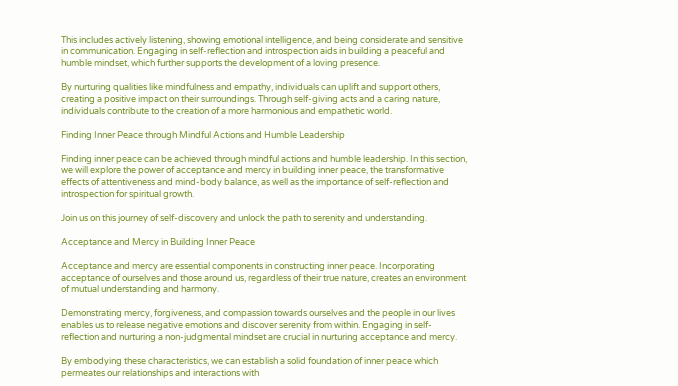This includes actively listening, showing emotional intelligence, and being considerate and sensitive in communication. Engaging in self-reflection and introspection aids in building a peaceful and humble mindset, which further supports the development of a loving presence.

By nurturing qualities like mindfulness and empathy, individuals can uplift and support others, creating a positive impact on their surroundings. Through self-giving acts and a caring nature, individuals contribute to the creation of a more harmonious and empathetic world.

Finding Inner Peace through Mindful Actions and Humble Leadership

Finding inner peace can be achieved through mindful actions and humble leadership. In this section, we will explore the power of acceptance and mercy in building inner peace, the transformative effects of attentiveness and mind-body balance, as well as the importance of self-reflection and introspection for spiritual growth.

Join us on this journey of self-discovery and unlock the path to serenity and understanding.

Acceptance and Mercy in Building Inner Peace

Acceptance and mercy are essential components in constructing inner peace. Incorporating acceptance of ourselves and those around us, regardless of their true nature, creates an environment of mutual understanding and harmony.

Demonstrating mercy, forgiveness, and compassion towards ourselves and the people in our lives enables us to release negative emotions and discover serenity from within. Engaging in self-reflection and nurturing a non-judgmental mindset are crucial in nurturing acceptance and mercy.

By embodying these characteristics, we can establish a solid foundation of inner peace which permeates our relationships and interactions with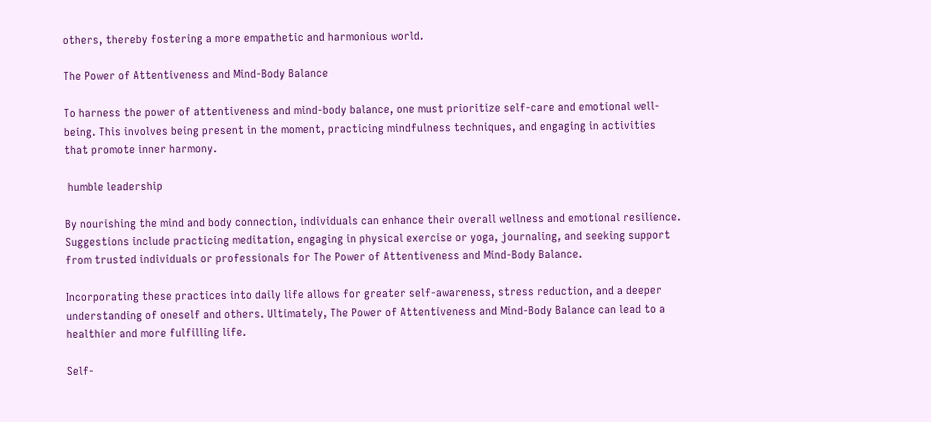others, thereby fostering a more empathetic and harmonious world.

The Power of Attentiveness and Mind-Body Balance

To harness the power of attentiveness and mind-body balance, one must prioritize self-care and emotional well-being. This involves being present in the moment, practicing mindfulness techniques, and engaging in activities that promote inner harmony.

 humble leadership

By nourishing the mind and body connection, individuals can enhance their overall wellness and emotional resilience. Suggestions include practicing meditation, engaging in physical exercise or yoga, journaling, and seeking support from trusted individuals or professionals for The Power of Attentiveness and Mind-Body Balance.

Incorporating these practices into daily life allows for greater self-awareness, stress reduction, and a deeper understanding of oneself and others. Ultimately, The Power of Attentiveness and Mind-Body Balance can lead to a healthier and more fulfilling life.

Self-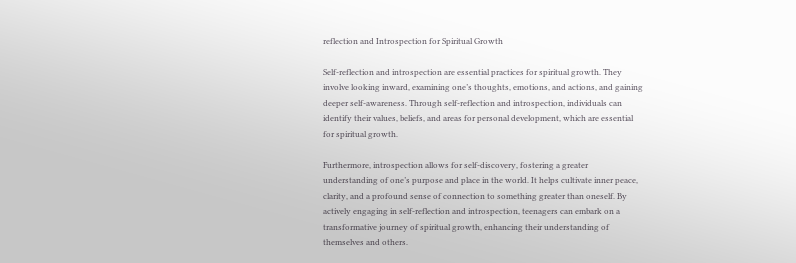reflection and Introspection for Spiritual Growth

Self-reflection and introspection are essential practices for spiritual growth. They involve looking inward, examining one’s thoughts, emotions, and actions, and gaining deeper self-awareness. Through self-reflection and introspection, individuals can identify their values, beliefs, and areas for personal development, which are essential for spiritual growth.

Furthermore, introspection allows for self-discovery, fostering a greater understanding of one’s purpose and place in the world. It helps cultivate inner peace, clarity, and a profound sense of connection to something greater than oneself. By actively engaging in self-reflection and introspection, teenagers can embark on a transformative journey of spiritual growth, enhancing their understanding of themselves and others.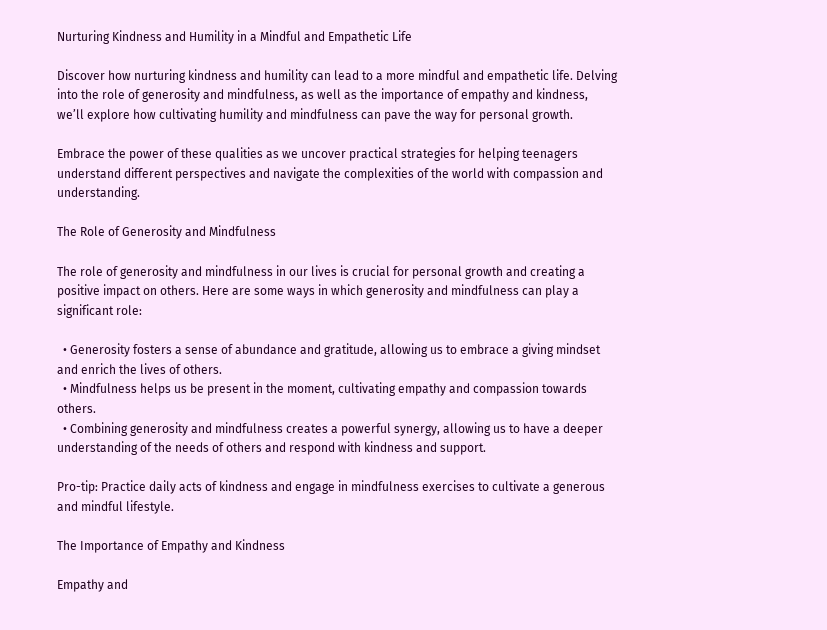Nurturing Kindness and Humility in a Mindful and Empathetic Life

Discover how nurturing kindness and humility can lead to a more mindful and empathetic life. Delving into the role of generosity and mindfulness, as well as the importance of empathy and kindness, we’ll explore how cultivating humility and mindfulness can pave the way for personal growth.

Embrace the power of these qualities as we uncover practical strategies for helping teenagers understand different perspectives and navigate the complexities of the world with compassion and understanding.

The Role of Generosity and Mindfulness

The role of generosity and mindfulness in our lives is crucial for personal growth and creating a positive impact on others. Here are some ways in which generosity and mindfulness can play a significant role:

  • Generosity fosters a sense of abundance and gratitude, allowing us to embrace a giving mindset and enrich the lives of others.
  • Mindfulness helps us be present in the moment, cultivating empathy and compassion towards others.
  • Combining generosity and mindfulness creates a powerful synergy, allowing us to have a deeper understanding of the needs of others and respond with kindness and support.

Pro-tip: Practice daily acts of kindness and engage in mindfulness exercises to cultivate a generous and mindful lifestyle.

The Importance of Empathy and Kindness

Empathy and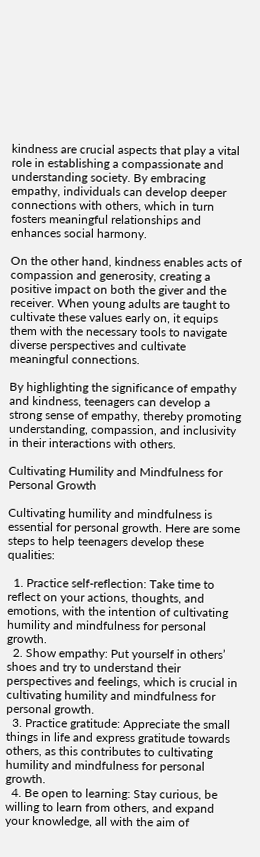kindness are crucial aspects that play a vital role in establishing a compassionate and understanding society. By embracing empathy, individuals can develop deeper connections with others, which in turn fosters meaningful relationships and enhances social harmony.

On the other hand, kindness enables acts of compassion and generosity, creating a positive impact on both the giver and the receiver. When young adults are taught to cultivate these values early on, it equips them with the necessary tools to navigate diverse perspectives and cultivate meaningful connections.

By highlighting the significance of empathy and kindness, teenagers can develop a strong sense of empathy, thereby promoting understanding, compassion, and inclusivity in their interactions with others.

Cultivating Humility and Mindfulness for Personal Growth

Cultivating humility and mindfulness is essential for personal growth. Here are some steps to help teenagers develop these qualities:

  1. Practice self-reflection: Take time to reflect on your actions, thoughts, and emotions, with the intention of cultivating humility and mindfulness for personal growth.
  2. Show empathy: Put yourself in others’ shoes and try to understand their perspectives and feelings, which is crucial in cultivating humility and mindfulness for personal growth.
  3. Practice gratitude: Appreciate the small things in life and express gratitude towards others, as this contributes to cultivating humility and mindfulness for personal growth.
  4. Be open to learning: Stay curious, be willing to learn from others, and expand your knowledge, all with the aim of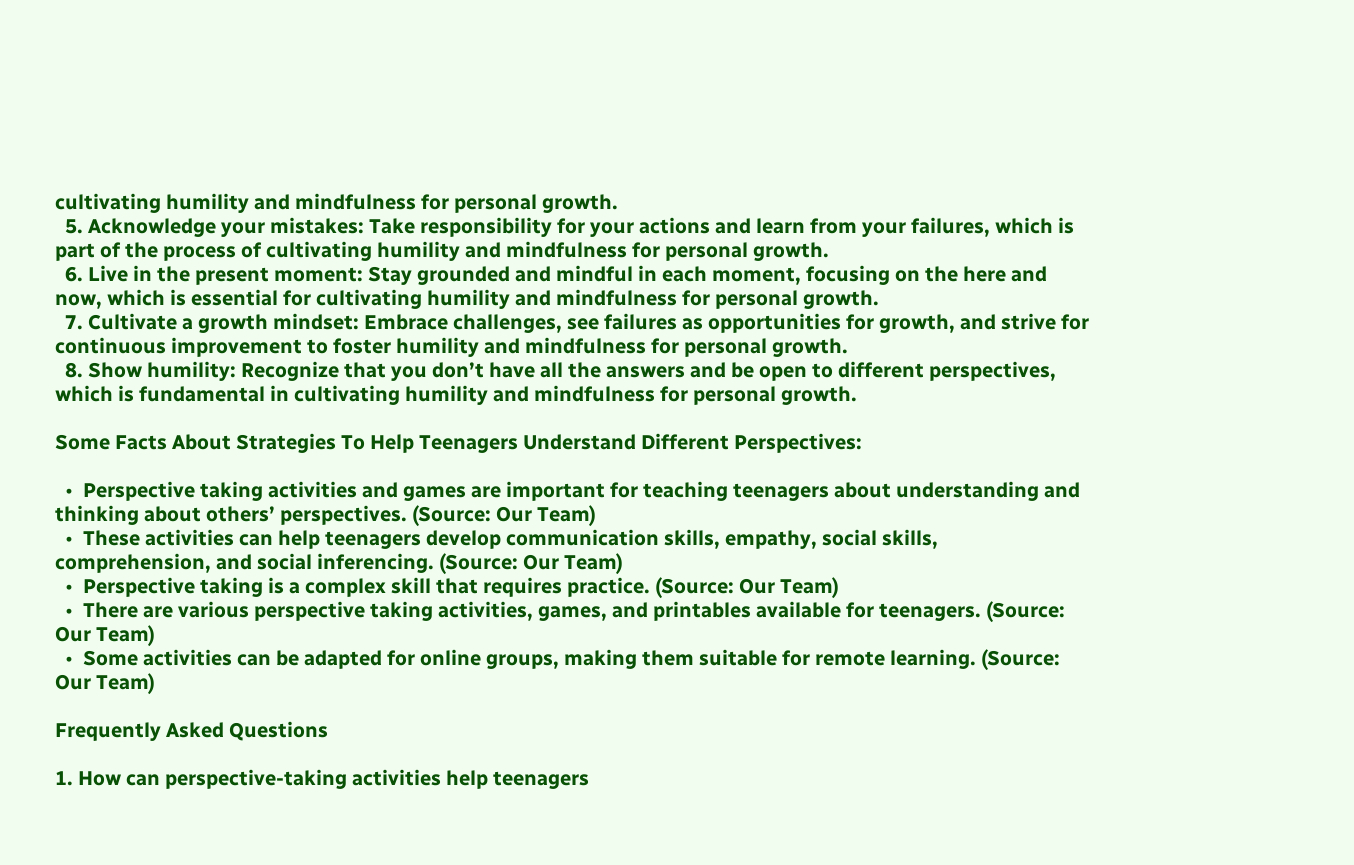cultivating humility and mindfulness for personal growth.
  5. Acknowledge your mistakes: Take responsibility for your actions and learn from your failures, which is part of the process of cultivating humility and mindfulness for personal growth.
  6. Live in the present moment: Stay grounded and mindful in each moment, focusing on the here and now, which is essential for cultivating humility and mindfulness for personal growth.
  7. Cultivate a growth mindset: Embrace challenges, see failures as opportunities for growth, and strive for continuous improvement to foster humility and mindfulness for personal growth.
  8. Show humility: Recognize that you don’t have all the answers and be open to different perspectives, which is fundamental in cultivating humility and mindfulness for personal growth.

Some Facts About Strategies To Help Teenagers Understand Different Perspectives:

  •  Perspective taking activities and games are important for teaching teenagers about understanding and thinking about others’ perspectives. (Source: Our Team)
  •  These activities can help teenagers develop communication skills, empathy, social skills, comprehension, and social inferencing. (Source: Our Team)
  •  Perspective taking is a complex skill that requires practice. (Source: Our Team)
  •  There are various perspective taking activities, games, and printables available for teenagers. (Source: Our Team)
  •  Some activities can be adapted for online groups, making them suitable for remote learning. (Source: Our Team)

Frequently Asked Questions

1. How can perspective-taking activities help teenagers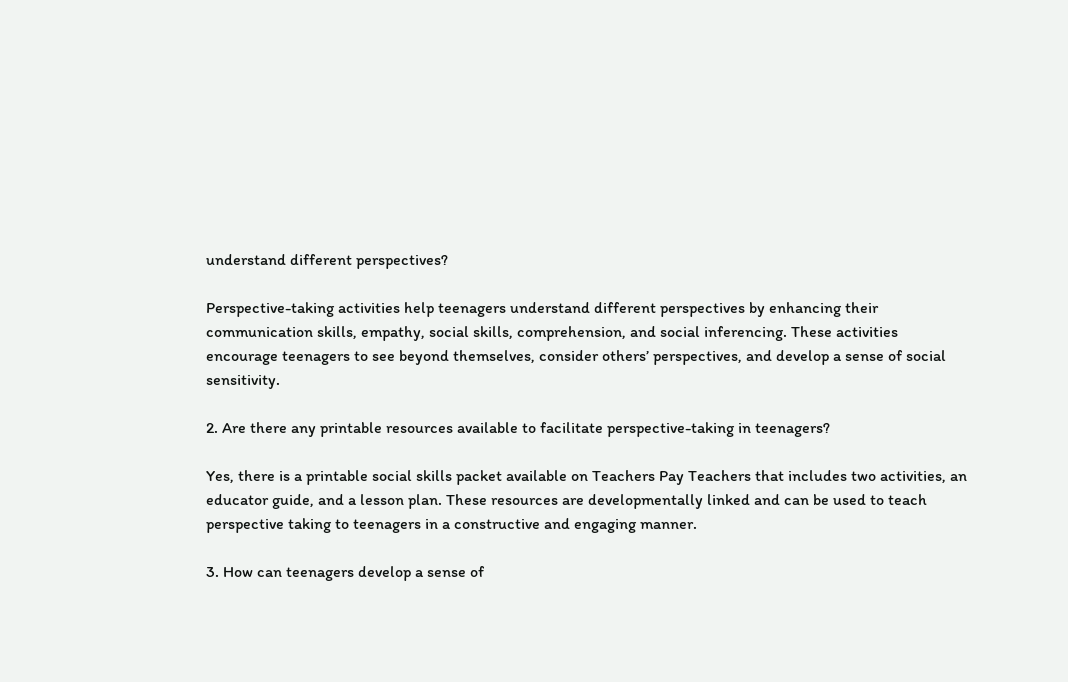understand different perspectives?

Perspective-taking activities help teenagers understand different perspectives by enhancing their communication skills, empathy, social skills, comprehension, and social inferencing. These activities encourage teenagers to see beyond themselves, consider others’ perspectives, and develop a sense of social sensitivity.

2. Are there any printable resources available to facilitate perspective-taking in teenagers?

Yes, there is a printable social skills packet available on Teachers Pay Teachers that includes two activities, an educator guide, and a lesson plan. These resources are developmentally linked and can be used to teach perspective taking to teenagers in a constructive and engaging manner.

3. How can teenagers develop a sense of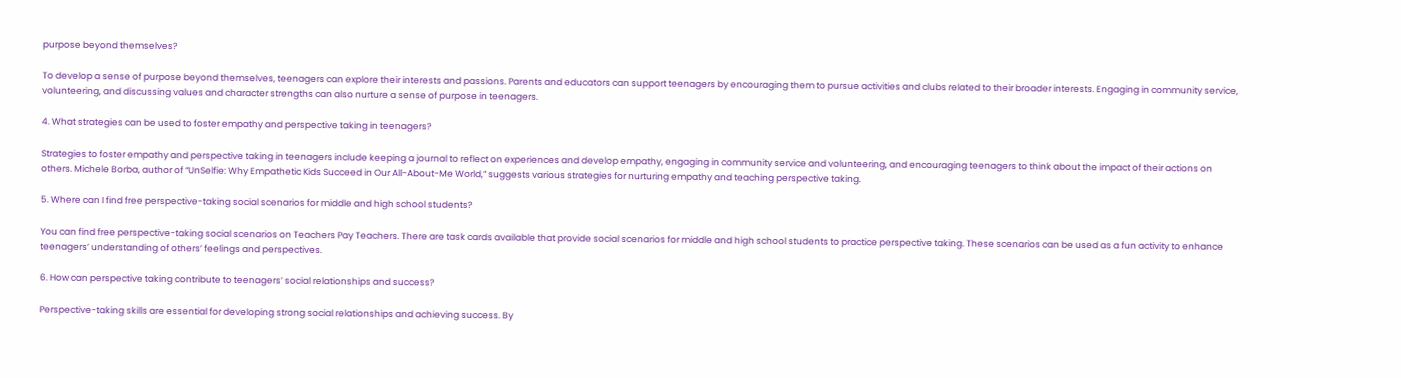purpose beyond themselves?

To develop a sense of purpose beyond themselves, teenagers can explore their interests and passions. Parents and educators can support teenagers by encouraging them to pursue activities and clubs related to their broader interests. Engaging in community service, volunteering, and discussing values and character strengths can also nurture a sense of purpose in teenagers.

4. What strategies can be used to foster empathy and perspective taking in teenagers?

Strategies to foster empathy and perspective taking in teenagers include keeping a journal to reflect on experiences and develop empathy, engaging in community service and volunteering, and encouraging teenagers to think about the impact of their actions on others. Michele Borba, author of “UnSelfie: Why Empathetic Kids Succeed in Our All-About-Me World,” suggests various strategies for nurturing empathy and teaching perspective taking.

5. Where can I find free perspective-taking social scenarios for middle and high school students?

You can find free perspective-taking social scenarios on Teachers Pay Teachers. There are task cards available that provide social scenarios for middle and high school students to practice perspective taking. These scenarios can be used as a fun activity to enhance teenagers’ understanding of others’ feelings and perspectives.

6. How can perspective taking contribute to teenagers’ social relationships and success?

Perspective-taking skills are essential for developing strong social relationships and achieving success. By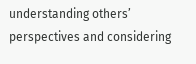understanding others’ perspectives and considering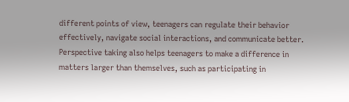different points of view, teenagers can regulate their behavior effectively, navigate social interactions, and communicate better. Perspective taking also helps teenagers to make a difference in matters larger than themselves, such as participating in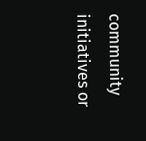community initiatives or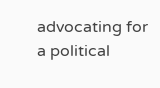advocating for a political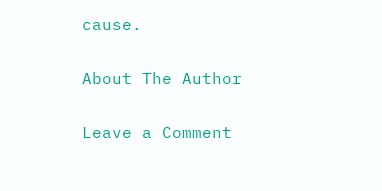cause.

About The Author

Leave a Comment